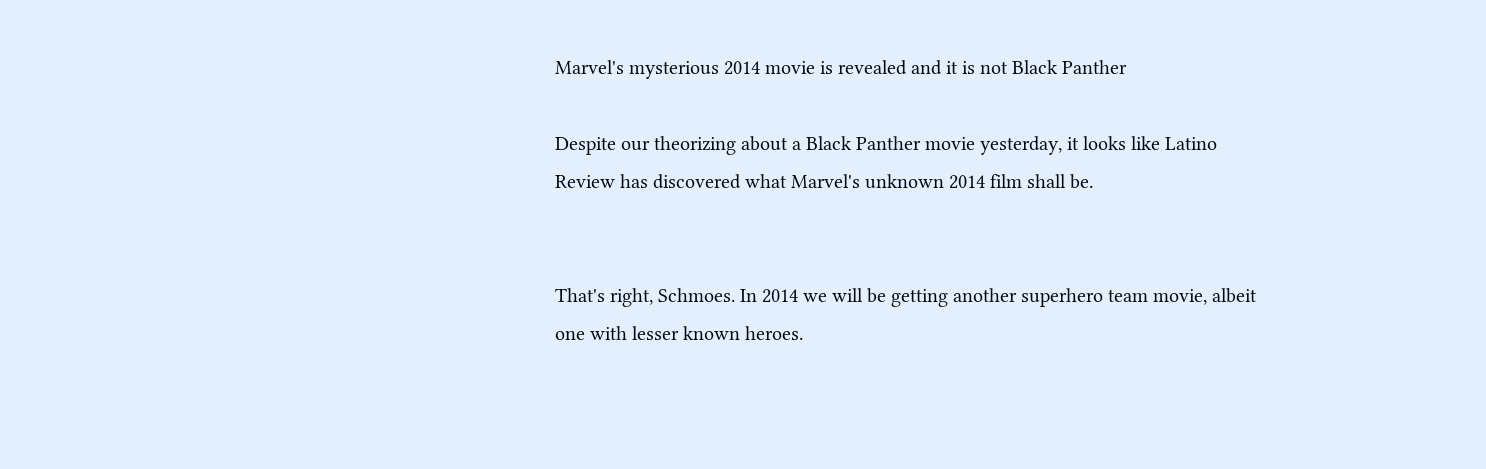Marvel's mysterious 2014 movie is revealed and it is not Black Panther

Despite our theorizing about a Black Panther movie yesterday, it looks like Latino Review has discovered what Marvel's unknown 2014 film shall be.


That's right, Schmoes. In 2014 we will be getting another superhero team movie, albeit one with lesser known heroes.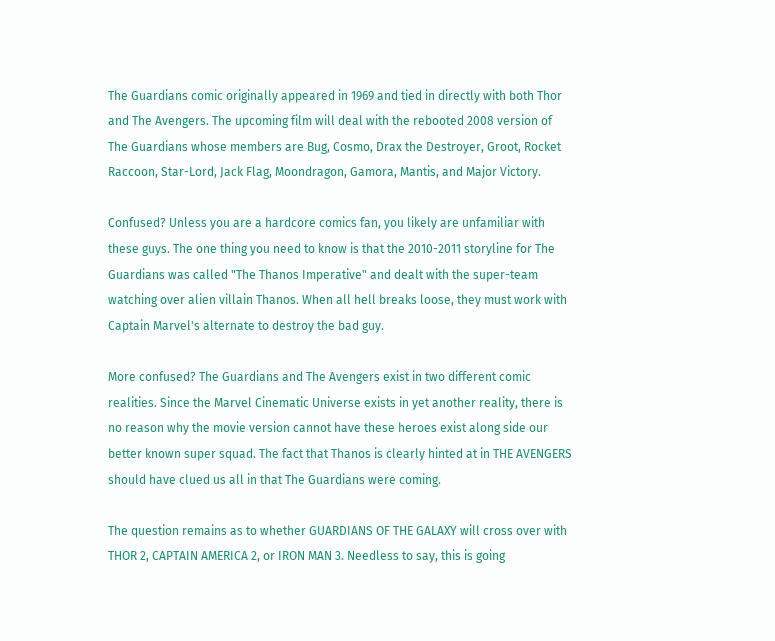The Guardians comic originally appeared in 1969 and tied in directly with both Thor and The Avengers. The upcoming film will deal with the rebooted 2008 version of The Guardians whose members are Bug, Cosmo, Drax the Destroyer, Groot, Rocket Raccoon, Star-Lord, Jack Flag, Moondragon, Gamora, Mantis, and Major Victory.

Confused? Unless you are a hardcore comics fan, you likely are unfamiliar with these guys. The one thing you need to know is that the 2010-2011 storyline for The Guardians was called "The Thanos Imperative" and dealt with the super-team watching over alien villain Thanos. When all hell breaks loose, they must work with Captain Marvel's alternate to destroy the bad guy.

More confused? The Guardians and The Avengers exist in two different comic realities. Since the Marvel Cinematic Universe exists in yet another reality, there is no reason why the movie version cannot have these heroes exist along side our better known super squad. The fact that Thanos is clearly hinted at in THE AVENGERS should have clued us all in that The Guardians were coming.

The question remains as to whether GUARDIANS OF THE GALAXY will cross over with THOR 2, CAPTAIN AMERICA 2, or IRON MAN 3. Needless to say, this is going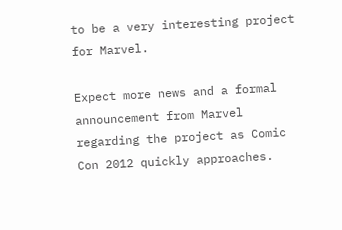to be a very interesting project for Marvel.

Expect more news and a formal announcement from Marvel regarding the project as Comic Con 2012 quickly approaches.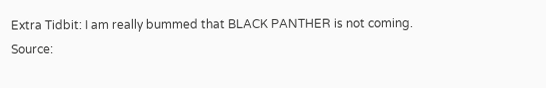Extra Tidbit: I am really bummed that BLACK PANTHER is not coming.
Source: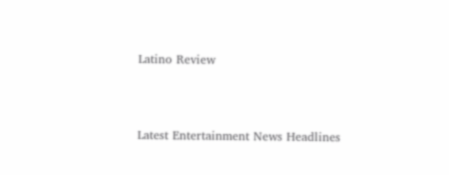Latino Review



Latest Entertainment News Headlines